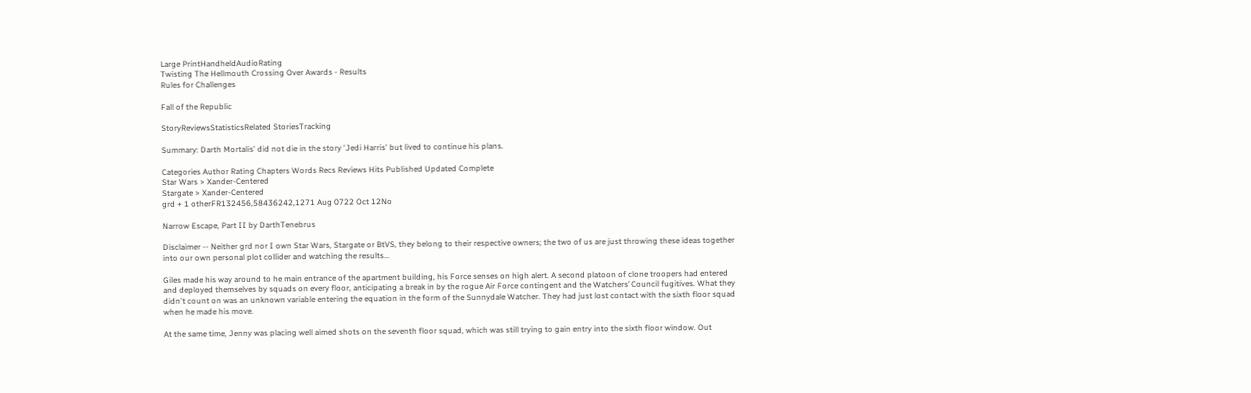Large PrintHandheldAudioRating
Twisting The Hellmouth Crossing Over Awards - Results
Rules for Challenges

Fall of the Republic

StoryReviewsStatisticsRelated StoriesTracking

Summary: Darth Mortalis' did not die in the story 'Jedi Harris' but lived to continue his plans.

Categories Author Rating Chapters Words Recs Reviews Hits Published Updated Complete
Star Wars > Xander-Centered
Stargate > Xander-Centered
grd + 1 otherFR132456,58436242,1271 Aug 0722 Oct 12No

Narrow Escape, Part II by DarthTenebrus

Disclaimer -- Neither grd nor I own Star Wars, Stargate or BtVS, they belong to their respective owners; the two of us are just throwing these ideas together into our own personal plot collider and watching the results...

Giles made his way around to he main entrance of the apartment building, his Force senses on high alert. A second platoon of clone troopers had entered and deployed themselves by squads on every floor, anticipating a break in by the rogue Air Force contingent and the Watchers’ Council fugitives. What they didn't count on was an unknown variable entering the equation in the form of the Sunnydale Watcher. They had just lost contact with the sixth floor squad when he made his move.

At the same time, Jenny was placing well aimed shots on the seventh floor squad, which was still trying to gain entry into the sixth floor window. Out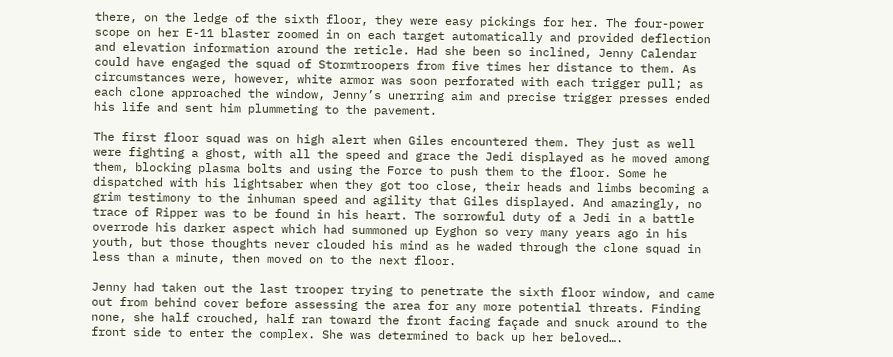there, on the ledge of the sixth floor, they were easy pickings for her. The four-power scope on her E-11 blaster zoomed in on each target automatically and provided deflection and elevation information around the reticle. Had she been so inclined, Jenny Calendar could have engaged the squad of Stormtroopers from five times her distance to them. As circumstances were, however, white armor was soon perforated with each trigger pull; as each clone approached the window, Jenny’s unerring aim and precise trigger presses ended his life and sent him plummeting to the pavement.

The first floor squad was on high alert when Giles encountered them. They just as well were fighting a ghost, with all the speed and grace the Jedi displayed as he moved among them, blocking plasma bolts and using the Force to push them to the floor. Some he dispatched with his lightsaber when they got too close, their heads and limbs becoming a grim testimony to the inhuman speed and agility that Giles displayed. And amazingly, no trace of Ripper was to be found in his heart. The sorrowful duty of a Jedi in a battle overrode his darker aspect which had summoned up Eyghon so very many years ago in his youth, but those thoughts never clouded his mind as he waded through the clone squad in less than a minute, then moved on to the next floor.

Jenny had taken out the last trooper trying to penetrate the sixth floor window, and came out from behind cover before assessing the area for any more potential threats. Finding none, she half crouched, half ran toward the front facing façade and snuck around to the front side to enter the complex. She was determined to back up her beloved….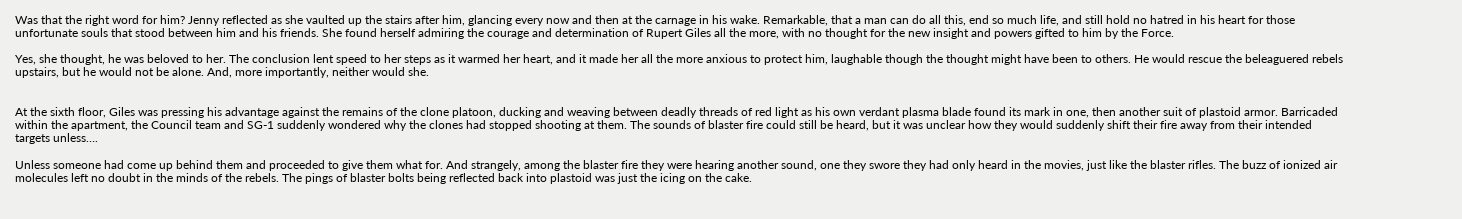Was that the right word for him? Jenny reflected as she vaulted up the stairs after him, glancing every now and then at the carnage in his wake. Remarkable, that a man can do all this, end so much life, and still hold no hatred in his heart for those unfortunate souls that stood between him and his friends. She found herself admiring the courage and determination of Rupert Giles all the more, with no thought for the new insight and powers gifted to him by the Force.

Yes, she thought, he was beloved to her. The conclusion lent speed to her steps as it warmed her heart, and it made her all the more anxious to protect him, laughable though the thought might have been to others. He would rescue the beleaguered rebels upstairs, but he would not be alone. And, more importantly, neither would she.


At the sixth floor, Giles was pressing his advantage against the remains of the clone platoon, ducking and weaving between deadly threads of red light as his own verdant plasma blade found its mark in one, then another suit of plastoid armor. Barricaded within the apartment, the Council team and SG-1 suddenly wondered why the clones had stopped shooting at them. The sounds of blaster fire could still be heard, but it was unclear how they would suddenly shift their fire away from their intended targets unless….

Unless someone had come up behind them and proceeded to give them what for. And strangely, among the blaster fire they were hearing another sound, one they swore they had only heard in the movies, just like the blaster rifles. The buzz of ionized air molecules left no doubt in the minds of the rebels. The pings of blaster bolts being reflected back into plastoid was just the icing on the cake.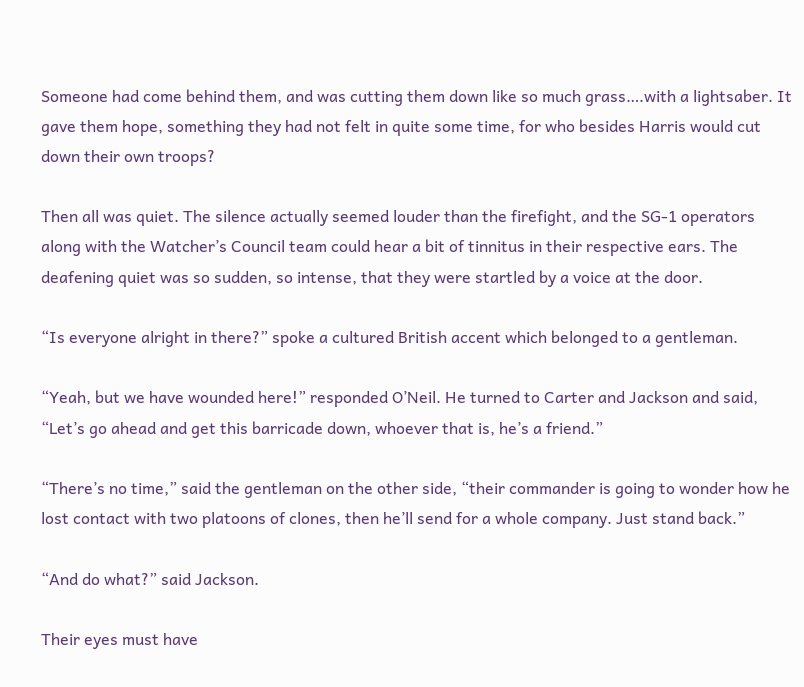Someone had come behind them, and was cutting them down like so much grass….with a lightsaber. It gave them hope, something they had not felt in quite some time, for who besides Harris would cut down their own troops?

Then all was quiet. The silence actually seemed louder than the firefight, and the SG-1 operators along with the Watcher’s Council team could hear a bit of tinnitus in their respective ears. The deafening quiet was so sudden, so intense, that they were startled by a voice at the door.

“Is everyone alright in there?” spoke a cultured British accent which belonged to a gentleman.

“Yeah, but we have wounded here!” responded O’Neil. He turned to Carter and Jackson and said, “Let’s go ahead and get this barricade down, whoever that is, he’s a friend.”

“There’s no time,” said the gentleman on the other side, “their commander is going to wonder how he lost contact with two platoons of clones, then he’ll send for a whole company. Just stand back.”

“And do what?” said Jackson.

Their eyes must have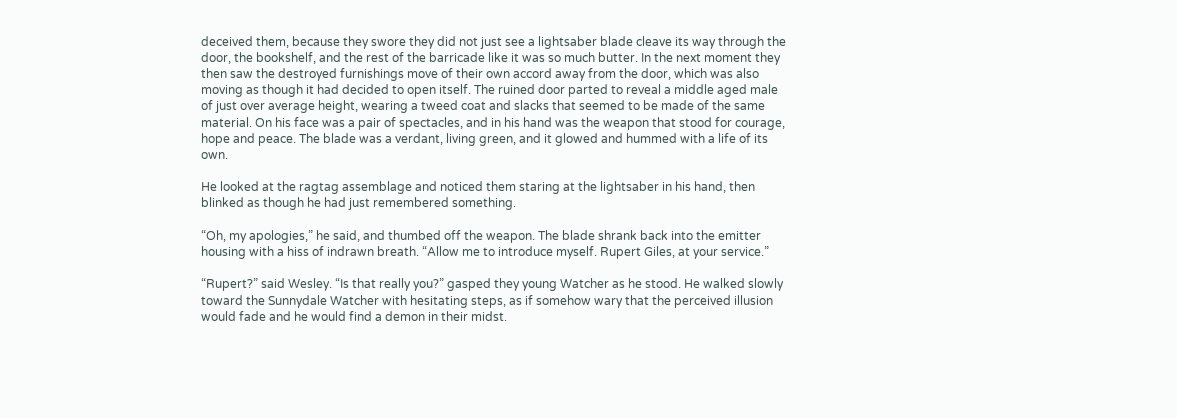deceived them, because they swore they did not just see a lightsaber blade cleave its way through the door, the bookshelf, and the rest of the barricade like it was so much butter. In the next moment they then saw the destroyed furnishings move of their own accord away from the door, which was also moving as though it had decided to open itself. The ruined door parted to reveal a middle aged male of just over average height, wearing a tweed coat and slacks that seemed to be made of the same material. On his face was a pair of spectacles, and in his hand was the weapon that stood for courage, hope and peace. The blade was a verdant, living green, and it glowed and hummed with a life of its own.

He looked at the ragtag assemblage and noticed them staring at the lightsaber in his hand, then blinked as though he had just remembered something.

“Oh, my apologies,” he said, and thumbed off the weapon. The blade shrank back into the emitter housing with a hiss of indrawn breath. “Allow me to introduce myself. Rupert Giles, at your service.”

“Rupert?” said Wesley. “Is that really you?” gasped they young Watcher as he stood. He walked slowly toward the Sunnydale Watcher with hesitating steps, as if somehow wary that the perceived illusion would fade and he would find a demon in their midst.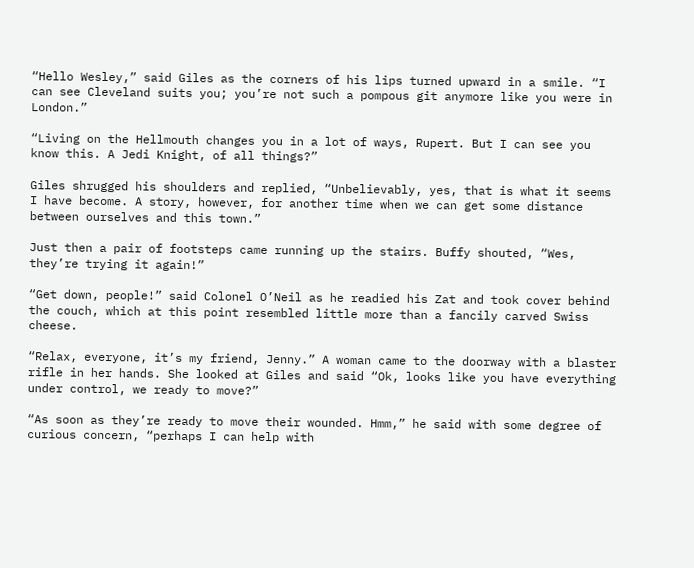“Hello Wesley,” said Giles as the corners of his lips turned upward in a smile. “I can see Cleveland suits you; you’re not such a pompous git anymore like you were in London.”

“Living on the Hellmouth changes you in a lot of ways, Rupert. But I can see you know this. A Jedi Knight, of all things?”

Giles shrugged his shoulders and replied, “Unbelievably, yes, that is what it seems I have become. A story, however, for another time when we can get some distance between ourselves and this town.”

Just then a pair of footsteps came running up the stairs. Buffy shouted, “Wes, they’re trying it again!”

“Get down, people!” said Colonel O’Neil as he readied his Zat and took cover behind the couch, which at this point resembled little more than a fancily carved Swiss cheese.

“Relax, everyone, it’s my friend, Jenny.” A woman came to the doorway with a blaster rifle in her hands. She looked at Giles and said “Ok, looks like you have everything under control, we ready to move?”

“As soon as they’re ready to move their wounded. Hmm,” he said with some degree of curious concern, “perhaps I can help with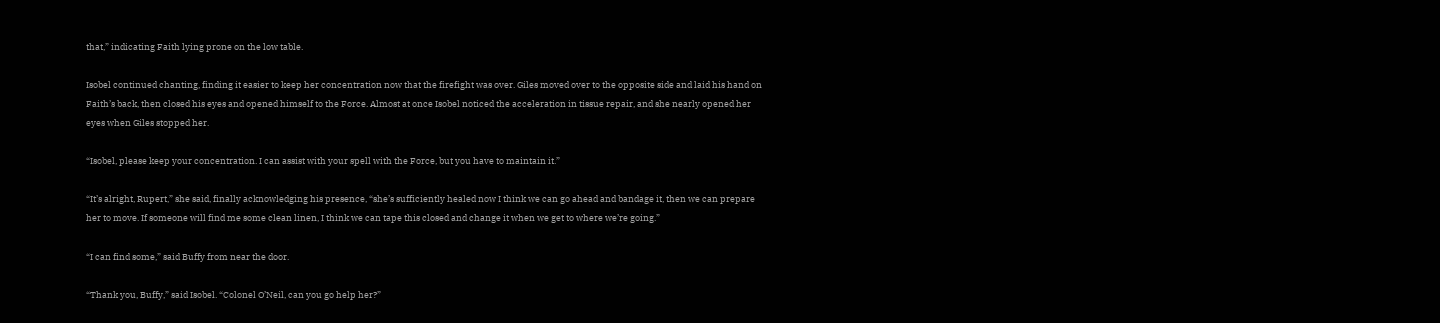that,” indicating Faith lying prone on the low table.

Isobel continued chanting, finding it easier to keep her concentration now that the firefight was over. Giles moved over to the opposite side and laid his hand on Faith’s back, then closed his eyes and opened himself to the Force. Almost at once Isobel noticed the acceleration in tissue repair, and she nearly opened her eyes when Giles stopped her.

“Isobel, please keep your concentration. I can assist with your spell with the Force, but you have to maintain it.”

“It’s alright, Rupert,” she said, finally acknowledging his presence, “she’s sufficiently healed now I think we can go ahead and bandage it, then we can prepare her to move. If someone will find me some clean linen, I think we can tape this closed and change it when we get to where we’re going.”

“I can find some,” said Buffy from near the door.

“Thank you, Buffy,” said Isobel. “Colonel O’Neil, can you go help her?”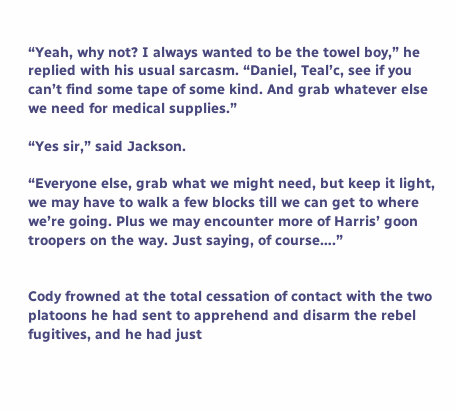“Yeah, why not? I always wanted to be the towel boy,” he replied with his usual sarcasm. “Daniel, Teal’c, see if you can’t find some tape of some kind. And grab whatever else we need for medical supplies.”

“Yes sir,” said Jackson.

“Everyone else, grab what we might need, but keep it light, we may have to walk a few blocks till we can get to where we’re going. Plus we may encounter more of Harris’ goon troopers on the way. Just saying, of course….”


Cody frowned at the total cessation of contact with the two platoons he had sent to apprehend and disarm the rebel fugitives, and he had just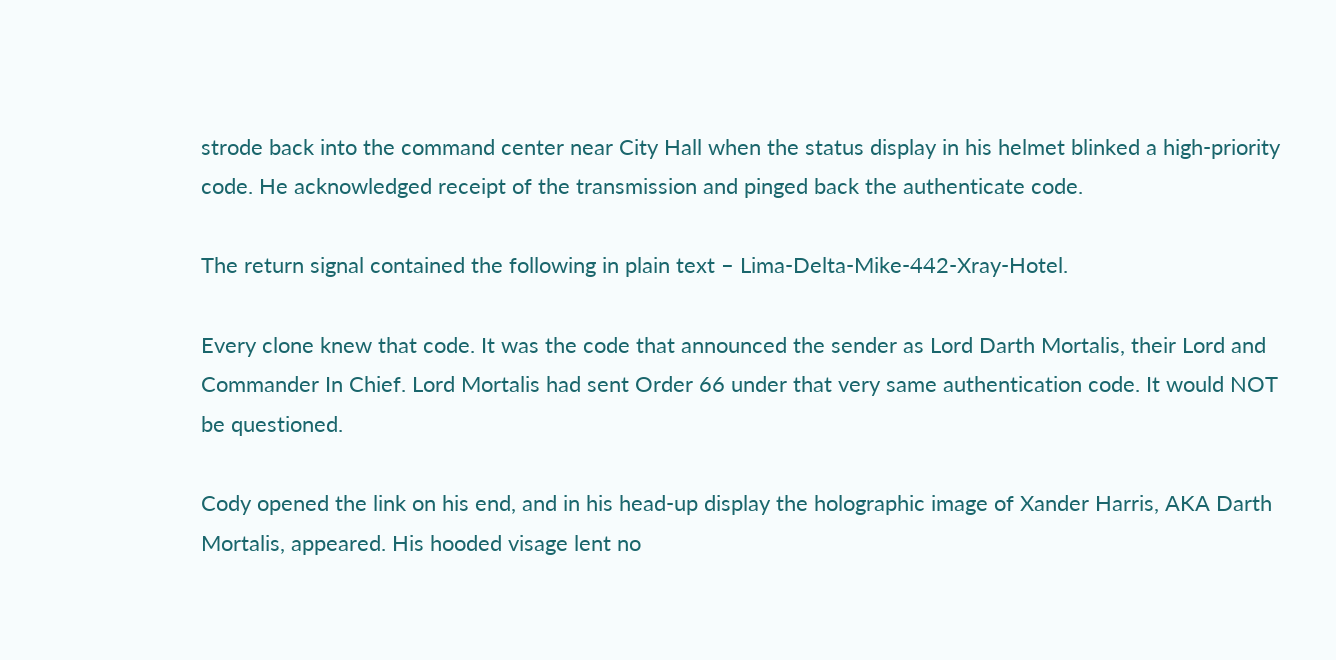strode back into the command center near City Hall when the status display in his helmet blinked a high-priority code. He acknowledged receipt of the transmission and pinged back the authenticate code.

The return signal contained the following in plain text – Lima-Delta-Mike-442-Xray-Hotel.

Every clone knew that code. It was the code that announced the sender as Lord Darth Mortalis, their Lord and Commander In Chief. Lord Mortalis had sent Order 66 under that very same authentication code. It would NOT be questioned.

Cody opened the link on his end, and in his head-up display the holographic image of Xander Harris, AKA Darth Mortalis, appeared. His hooded visage lent no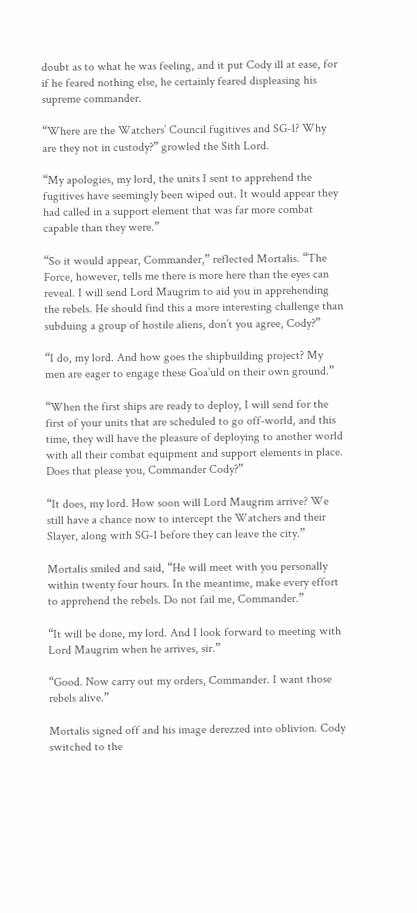doubt as to what he was feeling, and it put Cody ill at ease, for if he feared nothing else, he certainly feared displeasing his supreme commander.

“Where are the Watchers’ Council fugitives and SG-1? Why are they not in custody?” growled the Sith Lord.

“My apologies, my lord, the units I sent to apprehend the fugitives have seemingly been wiped out. It would appear they had called in a support element that was far more combat capable than they were.”

“So it would appear, Commander,” reflected Mortalis. “The Force, however, tells me there is more here than the eyes can reveal. I will send Lord Maugrim to aid you in apprehending the rebels. He should find this a more interesting challenge than subduing a group of hostile aliens, don’t you agree, Cody?”

“I do, my lord. And how goes the shipbuilding project? My men are eager to engage these Goa’uld on their own ground.”

“When the first ships are ready to deploy, I will send for the first of your units that are scheduled to go off-world, and this time, they will have the pleasure of deploying to another world with all their combat equipment and support elements in place. Does that please you, Commander Cody?”

“It does, my lord. How soon will Lord Maugrim arrive? We still have a chance now to intercept the Watchers and their Slayer, along with SG-1 before they can leave the city.”

Mortalis smiled and said, “He will meet with you personally within twenty four hours. In the meantime, make every effort to apprehend the rebels. Do not fail me, Commander.”

“It will be done, my lord. And I look forward to meeting with Lord Maugrim when he arrives, sir.”

“Good. Now carry out my orders, Commander. I want those rebels alive.”

Mortalis signed off and his image derezzed into oblivion. Cody switched to the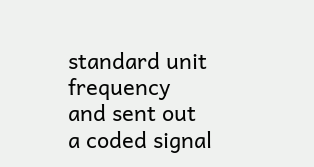standard unit frequency and sent out a coded signal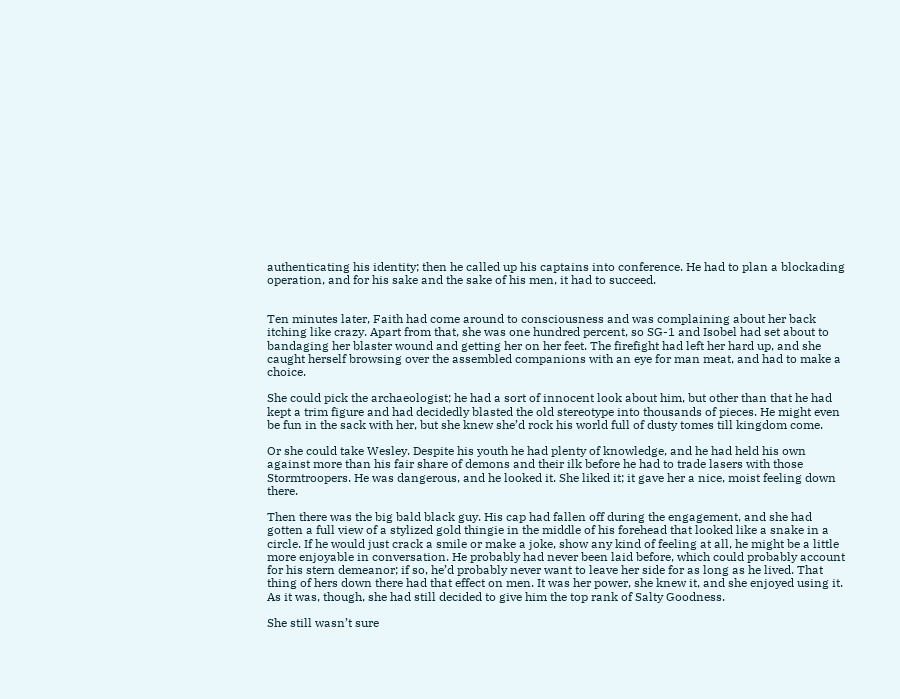authenticating his identity; then he called up his captains into conference. He had to plan a blockading operation, and for his sake and the sake of his men, it had to succeed.


Ten minutes later, Faith had come around to consciousness and was complaining about her back itching like crazy. Apart from that, she was one hundred percent, so SG-1 and Isobel had set about to bandaging her blaster wound and getting her on her feet. The firefight had left her hard up, and she caught herself browsing over the assembled companions with an eye for man meat, and had to make a choice.

She could pick the archaeologist; he had a sort of innocent look about him, but other than that he had kept a trim figure and had decidedly blasted the old stereotype into thousands of pieces. He might even be fun in the sack with her, but she knew she’d rock his world full of dusty tomes till kingdom come.

Or she could take Wesley. Despite his youth he had plenty of knowledge, and he had held his own against more than his fair share of demons and their ilk before he had to trade lasers with those Stormtroopers. He was dangerous, and he looked it. She liked it; it gave her a nice, moist feeling down there.

Then there was the big bald black guy. His cap had fallen off during the engagement, and she had gotten a full view of a stylized gold thingie in the middle of his forehead that looked like a snake in a circle. If he would just crack a smile or make a joke, show any kind of feeling at all, he might be a little more enjoyable in conversation. He probably had never been laid before, which could probably account for his stern demeanor; if so, he’d probably never want to leave her side for as long as he lived. That thing of hers down there had that effect on men. It was her power, she knew it, and she enjoyed using it. As it was, though, she had still decided to give him the top rank of Salty Goodness.

She still wasn’t sure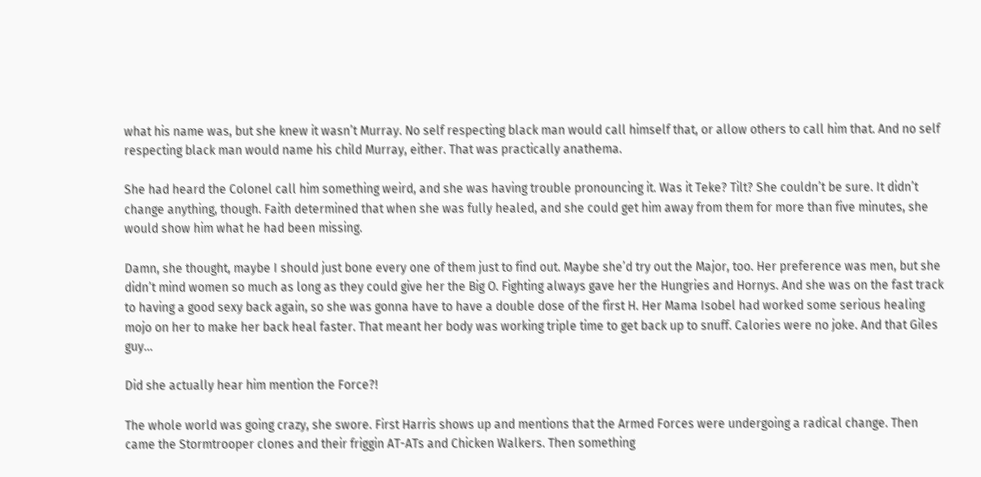what his name was, but she knew it wasn’t Murray. No self respecting black man would call himself that, or allow others to call him that. And no self respecting black man would name his child Murray, either. That was practically anathema.

She had heard the Colonel call him something weird, and she was having trouble pronouncing it. Was it Teke? Tilt? She couldn’t be sure. It didn’t change anything, though. Faith determined that when she was fully healed, and she could get him away from them for more than five minutes, she would show him what he had been missing.

Damn, she thought, maybe I should just bone every one of them just to find out. Maybe she’d try out the Major, too. Her preference was men, but she didn’t mind women so much as long as they could give her the Big O. Fighting always gave her the Hungries and Hornys. And she was on the fast track to having a good sexy back again, so she was gonna have to have a double dose of the first H. Her Mama Isobel had worked some serious healing mojo on her to make her back heal faster. That meant her body was working triple time to get back up to snuff. Calories were no joke. And that Giles guy…

Did she actually hear him mention the Force?!

The whole world was going crazy, she swore. First Harris shows up and mentions that the Armed Forces were undergoing a radical change. Then came the Stormtrooper clones and their friggin AT-ATs and Chicken Walkers. Then something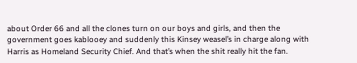about Order 66 and all the clones turn on our boys and girls, and then the government goes kablooey and suddenly this Kinsey weasel’s in charge along with Harris as Homeland Security Chief. And that’s when the shit really hit the fan.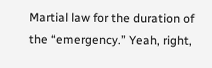Martial law for the duration of the “emergency.” Yeah, right,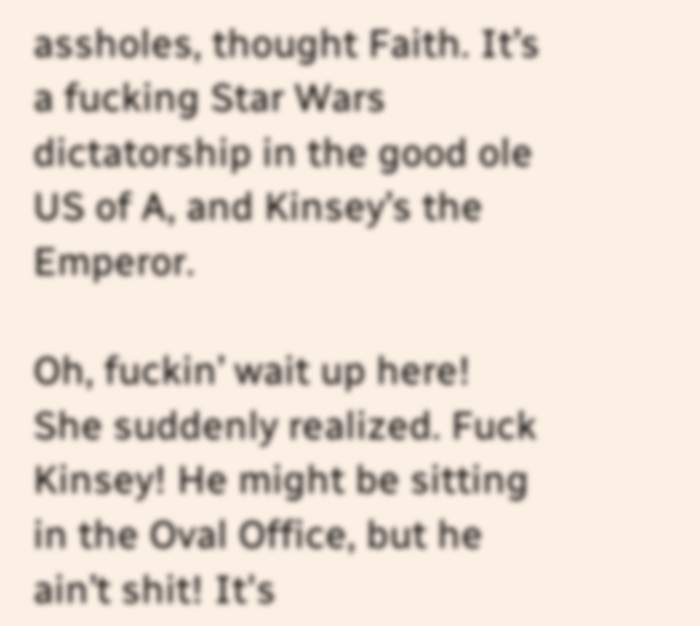assholes, thought Faith. It’s a fucking Star Wars dictatorship in the good ole US of A, and Kinsey’s the Emperor.

Oh, fuckin’ wait up here! She suddenly realized. Fuck Kinsey! He might be sitting in the Oval Office, but he ain’t shit! It's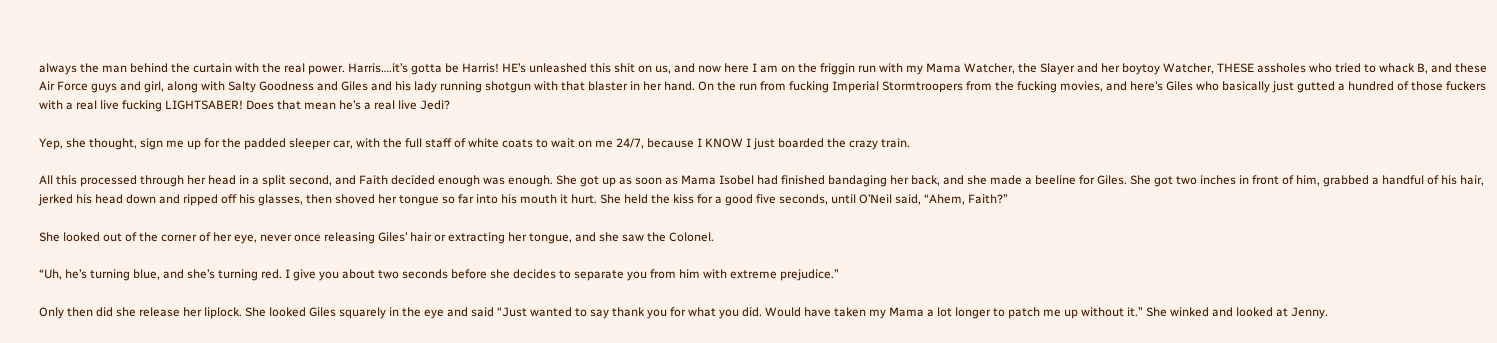always the man behind the curtain with the real power. Harris….it’s gotta be Harris! HE’s unleashed this shit on us, and now here I am on the friggin run with my Mama Watcher, the Slayer and her boytoy Watcher, THESE assholes who tried to whack B, and these Air Force guys and girl, along with Salty Goodness and Giles and his lady running shotgun with that blaster in her hand. On the run from fucking Imperial Stormtroopers from the fucking movies, and here’s Giles who basically just gutted a hundred of those fuckers with a real live fucking LIGHTSABER! Does that mean he’s a real live Jedi?

Yep, she thought, sign me up for the padded sleeper car, with the full staff of white coats to wait on me 24/7, because I KNOW I just boarded the crazy train.

All this processed through her head in a split second, and Faith decided enough was enough. She got up as soon as Mama Isobel had finished bandaging her back, and she made a beeline for Giles. She got two inches in front of him, grabbed a handful of his hair, jerked his head down and ripped off his glasses, then shoved her tongue so far into his mouth it hurt. She held the kiss for a good five seconds, until O’Neil said, “Ahem, Faith?”

She looked out of the corner of her eye, never once releasing Giles’ hair or extracting her tongue, and she saw the Colonel.

“Uh, he’s turning blue, and she’s turning red. I give you about two seconds before she decides to separate you from him with extreme prejudice.”

Only then did she release her liplock. She looked Giles squarely in the eye and said “Just wanted to say thank you for what you did. Would have taken my Mama a lot longer to patch me up without it.” She winked and looked at Jenny.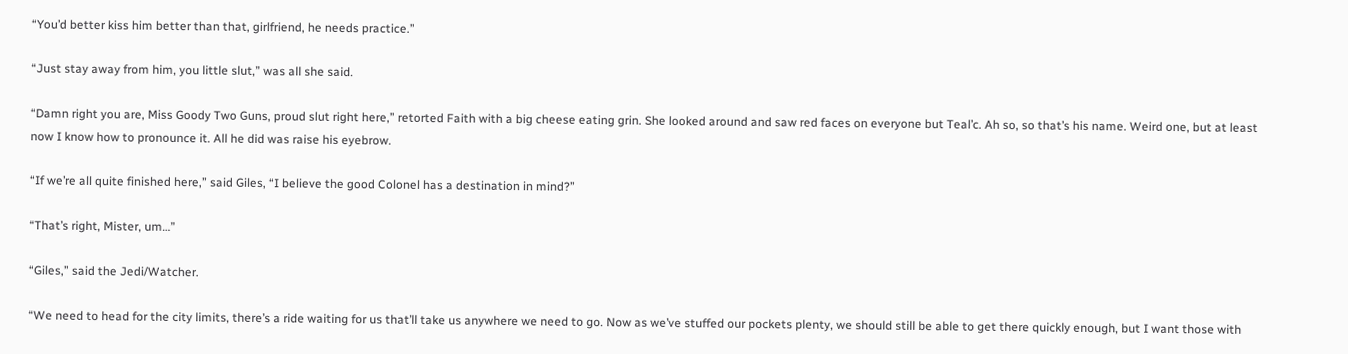“You’d better kiss him better than that, girlfriend, he needs practice.”

“Just stay away from him, you little slut,” was all she said.

“Damn right you are, Miss Goody Two Guns, proud slut right here,” retorted Faith with a big cheese eating grin. She looked around and saw red faces on everyone but Teal’c. Ah so, so that’s his name. Weird one, but at least now I know how to pronounce it. All he did was raise his eyebrow.

“If we’re all quite finished here,” said Giles, “I believe the good Colonel has a destination in mind?”

“That’s right, Mister, um…”

“Giles,” said the Jedi/Watcher.

“We need to head for the city limits, there’s a ride waiting for us that’ll take us anywhere we need to go. Now as we’ve stuffed our pockets plenty, we should still be able to get there quickly enough, but I want those with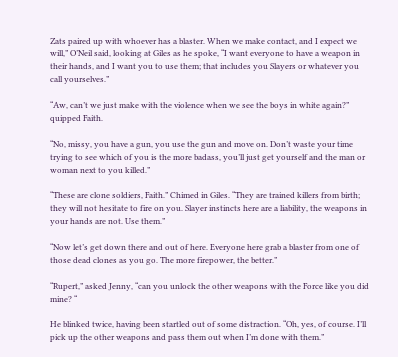Zats paired up with whoever has a blaster. When we make contact, and I expect we will,” O’Neil said, looking at Giles as he spoke, “I want everyone to have a weapon in their hands, and I want you to use them; that includes you Slayers or whatever you call yourselves.”

“Aw, can’t we just make with the violence when we see the boys in white again?” quipped Faith.

“No, missy, you have a gun, you use the gun and move on. Don’t waste your time trying to see which of you is the more badass, you’ll just get yourself and the man or woman next to you killed.”

“These are clone soldiers, Faith.” Chimed in Giles. “They are trained killers from birth; they will not hesitate to fire on you. Slayer instincts here are a liability, the weapons in your hands are not. Use them.”

“Now let’s get down there and out of here. Everyone here grab a blaster from one of those dead clones as you go. The more firepower, the better.”

“Rupert,” asked Jenny, “can you unlock the other weapons with the Force like you did mine? “

He blinked twice, having been startled out of some distraction. “Oh, yes, of course. I’ll pick up the other weapons and pass them out when I’m done with them.”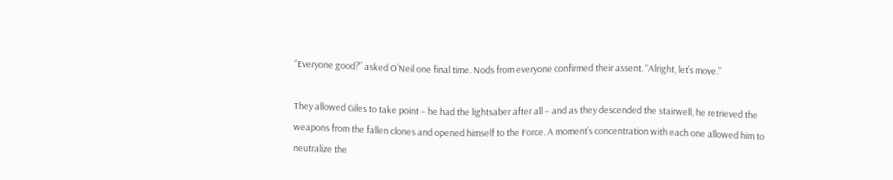“Everyone good?” asked O’Neil one final time. Nods from everyone confirmed their assent. “Alright, let’s move.”

They allowed Giles to take point – he had the lightsaber after all – and as they descended the stairwell, he retrieved the weapons from the fallen clones and opened himself to the Force. A moment’s concentration with each one allowed him to neutralize the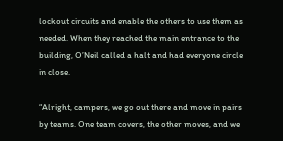lockout circuits and enable the others to use them as needed. When they reached the main entrance to the building, O’Neil called a halt and had everyone circle in close.

“Alright, campers, we go out there and move in pairs by teams. One team covers, the other moves, and we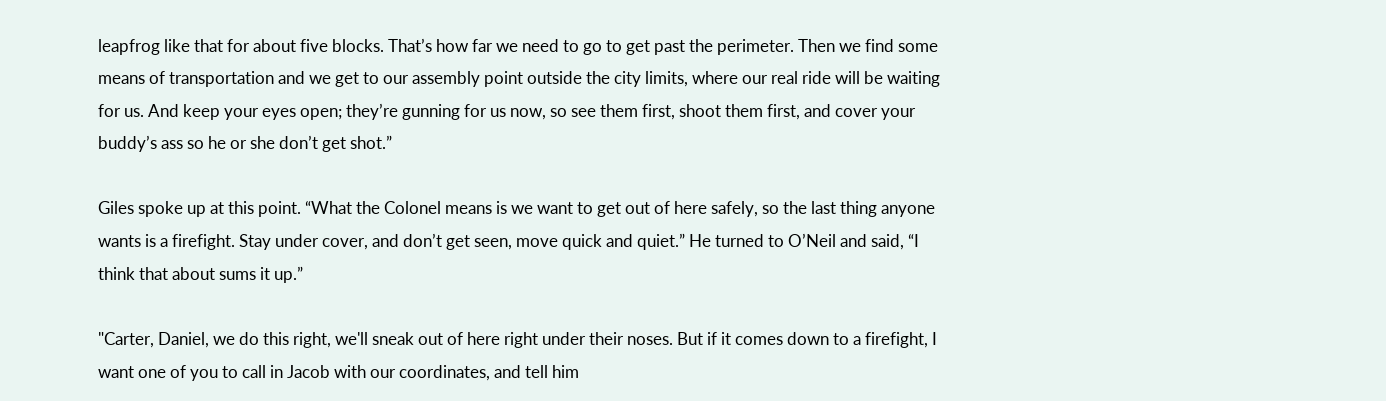leapfrog like that for about five blocks. That’s how far we need to go to get past the perimeter. Then we find some means of transportation and we get to our assembly point outside the city limits, where our real ride will be waiting for us. And keep your eyes open; they’re gunning for us now, so see them first, shoot them first, and cover your buddy’s ass so he or she don’t get shot.”

Giles spoke up at this point. “What the Colonel means is we want to get out of here safely, so the last thing anyone wants is a firefight. Stay under cover, and don’t get seen, move quick and quiet.” He turned to O’Neil and said, “I think that about sums it up.”

"Carter, Daniel, we do this right, we'll sneak out of here right under their noses. But if it comes down to a firefight, I want one of you to call in Jacob with our coordinates, and tell him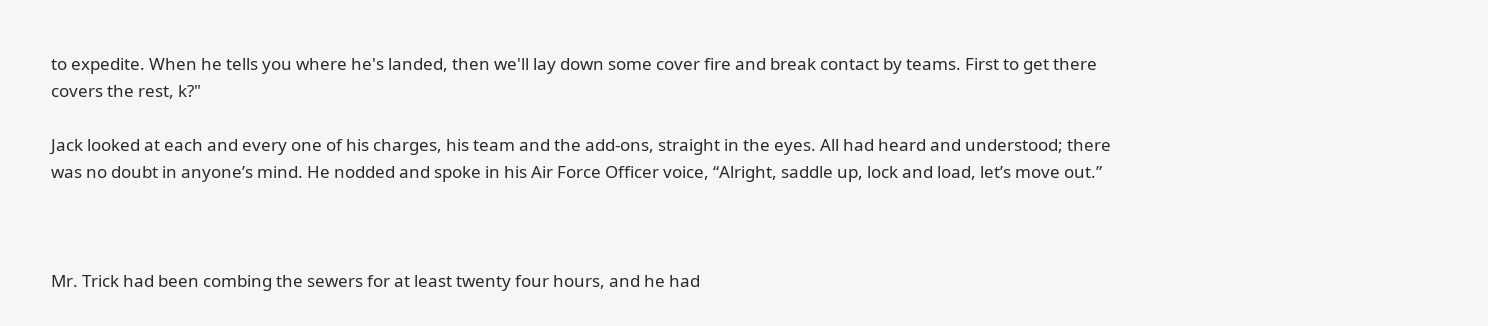to expedite. When he tells you where he's landed, then we'll lay down some cover fire and break contact by teams. First to get there covers the rest, k?"

Jack looked at each and every one of his charges, his team and the add-ons, straight in the eyes. All had heard and understood; there was no doubt in anyone’s mind. He nodded and spoke in his Air Force Officer voice, “Alright, saddle up, lock and load, let’s move out.”



Mr. Trick had been combing the sewers for at least twenty four hours, and he had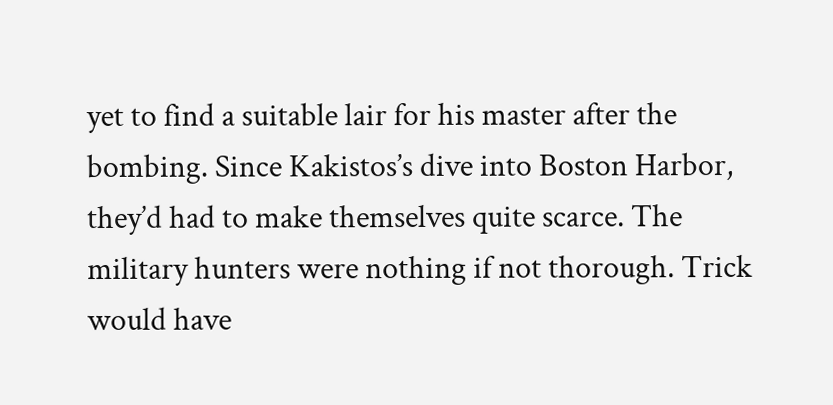yet to find a suitable lair for his master after the bombing. Since Kakistos’s dive into Boston Harbor, they’d had to make themselves quite scarce. The military hunters were nothing if not thorough. Trick would have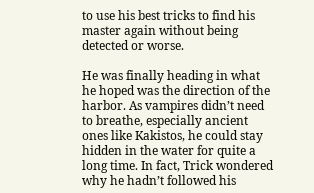to use his best tricks to find his master again without being detected or worse.

He was finally heading in what he hoped was the direction of the harbor. As vampires didn’t need to breathe, especially ancient ones like Kakistos, he could stay hidden in the water for quite a long time. In fact, Trick wondered why he hadn’t followed his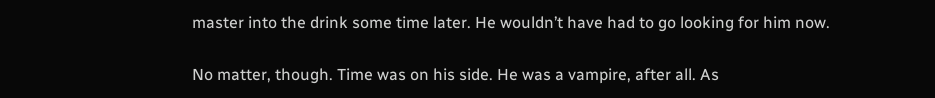master into the drink some time later. He wouldn’t have had to go looking for him now.

No matter, though. Time was on his side. He was a vampire, after all. As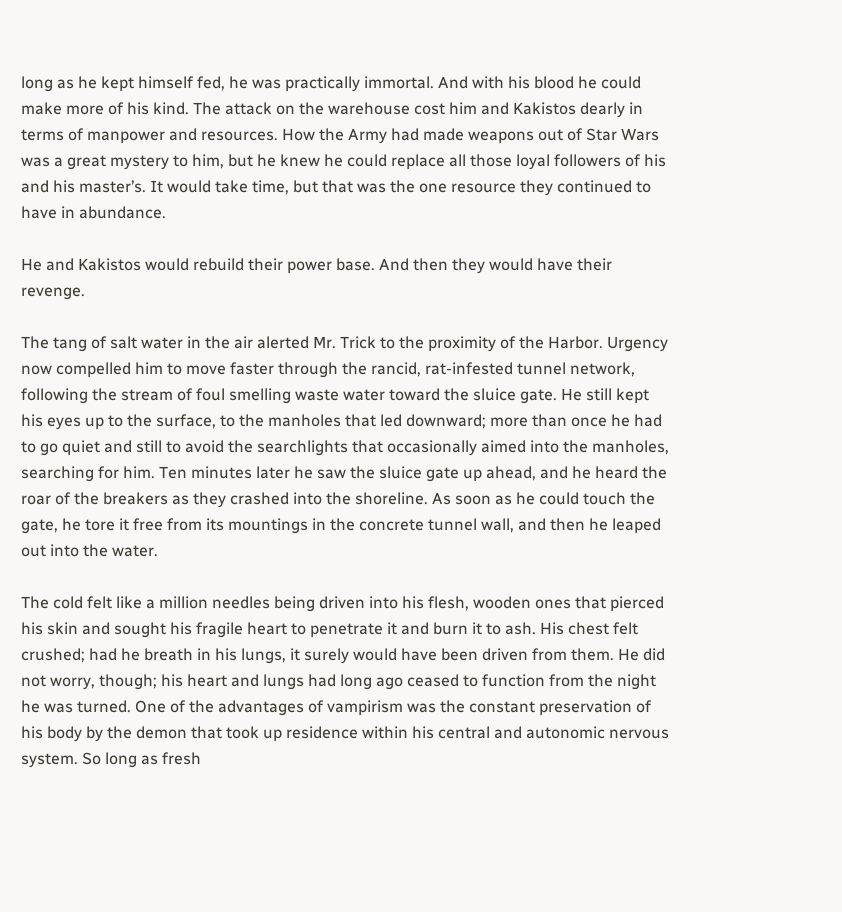long as he kept himself fed, he was practically immortal. And with his blood he could make more of his kind. The attack on the warehouse cost him and Kakistos dearly in terms of manpower and resources. How the Army had made weapons out of Star Wars was a great mystery to him, but he knew he could replace all those loyal followers of his and his master’s. It would take time, but that was the one resource they continued to have in abundance.

He and Kakistos would rebuild their power base. And then they would have their revenge.

The tang of salt water in the air alerted Mr. Trick to the proximity of the Harbor. Urgency now compelled him to move faster through the rancid, rat-infested tunnel network, following the stream of foul smelling waste water toward the sluice gate. He still kept his eyes up to the surface, to the manholes that led downward; more than once he had to go quiet and still to avoid the searchlights that occasionally aimed into the manholes, searching for him. Ten minutes later he saw the sluice gate up ahead, and he heard the roar of the breakers as they crashed into the shoreline. As soon as he could touch the gate, he tore it free from its mountings in the concrete tunnel wall, and then he leaped out into the water.

The cold felt like a million needles being driven into his flesh, wooden ones that pierced his skin and sought his fragile heart to penetrate it and burn it to ash. His chest felt crushed; had he breath in his lungs, it surely would have been driven from them. He did not worry, though; his heart and lungs had long ago ceased to function from the night he was turned. One of the advantages of vampirism was the constant preservation of his body by the demon that took up residence within his central and autonomic nervous system. So long as fresh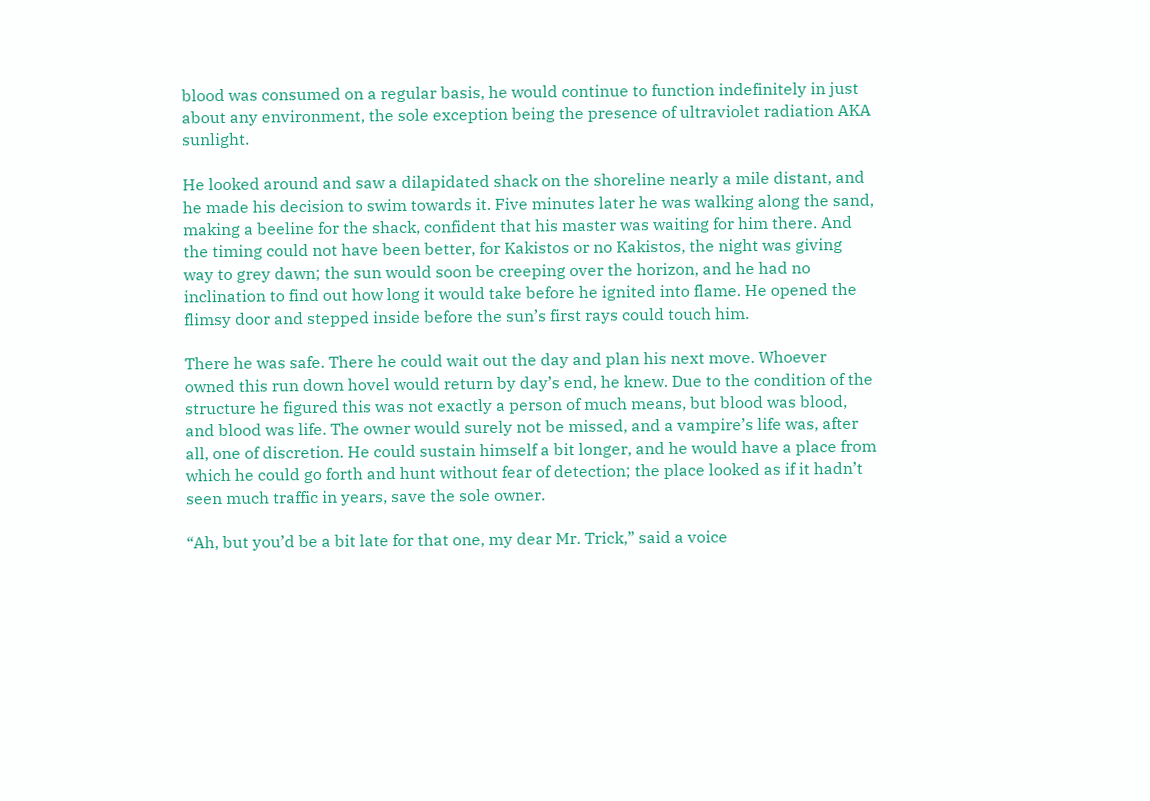blood was consumed on a regular basis, he would continue to function indefinitely in just about any environment, the sole exception being the presence of ultraviolet radiation AKA sunlight.

He looked around and saw a dilapidated shack on the shoreline nearly a mile distant, and he made his decision to swim towards it. Five minutes later he was walking along the sand, making a beeline for the shack, confident that his master was waiting for him there. And the timing could not have been better, for Kakistos or no Kakistos, the night was giving way to grey dawn; the sun would soon be creeping over the horizon, and he had no inclination to find out how long it would take before he ignited into flame. He opened the flimsy door and stepped inside before the sun’s first rays could touch him.

There he was safe. There he could wait out the day and plan his next move. Whoever owned this run down hovel would return by day’s end, he knew. Due to the condition of the structure he figured this was not exactly a person of much means, but blood was blood, and blood was life. The owner would surely not be missed, and a vampire’s life was, after all, one of discretion. He could sustain himself a bit longer, and he would have a place from which he could go forth and hunt without fear of detection; the place looked as if it hadn’t seen much traffic in years, save the sole owner.

“Ah, but you’d be a bit late for that one, my dear Mr. Trick,” said a voice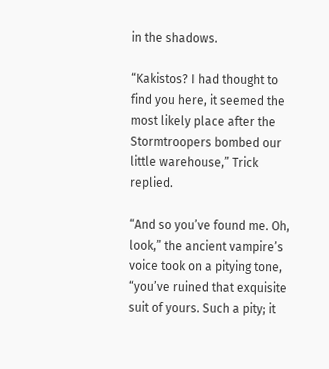in the shadows.

“Kakistos? I had thought to find you here, it seemed the most likely place after the Stormtroopers bombed our little warehouse,” Trick replied.

“And so you’ve found me. Oh, look,” the ancient vampire’s voice took on a pitying tone, “you’ve ruined that exquisite suit of yours. Such a pity; it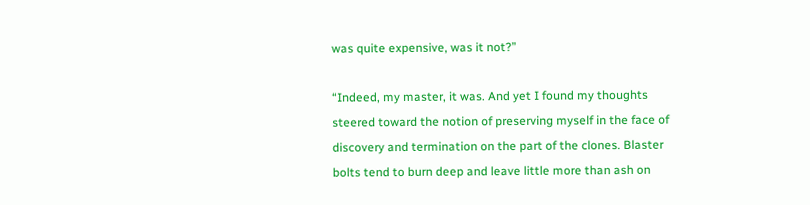was quite expensive, was it not?”

“Indeed, my master, it was. And yet I found my thoughts steered toward the notion of preserving myself in the face of discovery and termination on the part of the clones. Blaster bolts tend to burn deep and leave little more than ash on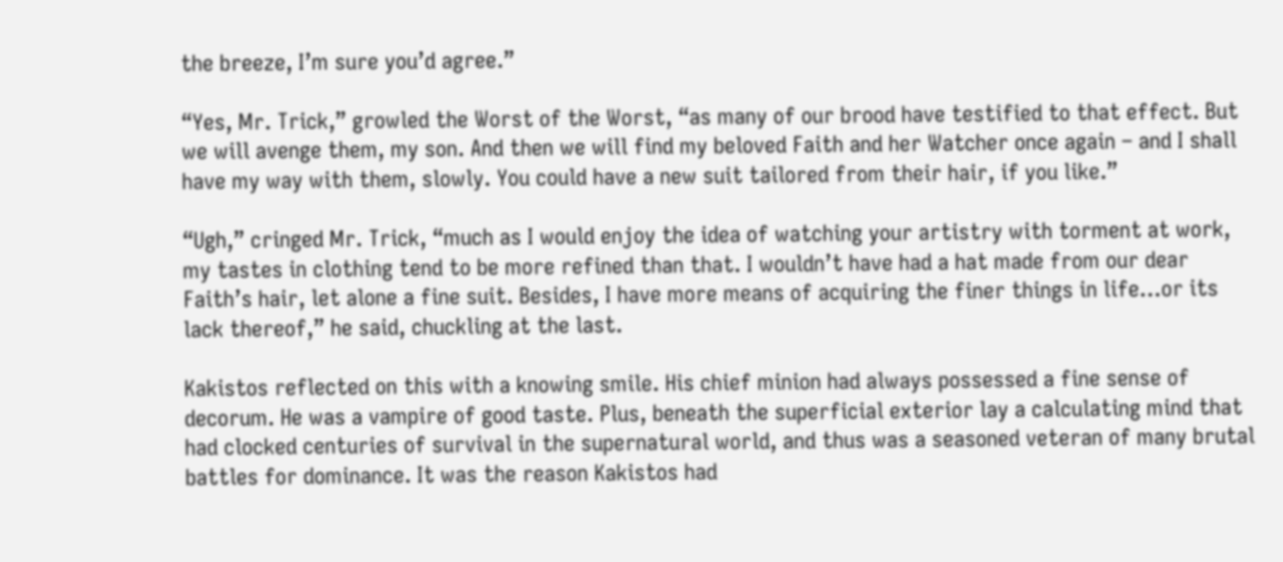the breeze, I’m sure you’d agree.”

“Yes, Mr. Trick,” growled the Worst of the Worst, “as many of our brood have testified to that effect. But we will avenge them, my son. And then we will find my beloved Faith and her Watcher once again – and I shall have my way with them, slowly. You could have a new suit tailored from their hair, if you like.”

“Ugh,” cringed Mr. Trick, “much as I would enjoy the idea of watching your artistry with torment at work, my tastes in clothing tend to be more refined than that. I wouldn’t have had a hat made from our dear Faith’s hair, let alone a fine suit. Besides, I have more means of acquiring the finer things in life…or its lack thereof,” he said, chuckling at the last.

Kakistos reflected on this with a knowing smile. His chief minion had always possessed a fine sense of decorum. He was a vampire of good taste. Plus, beneath the superficial exterior lay a calculating mind that had clocked centuries of survival in the supernatural world, and thus was a seasoned veteran of many brutal battles for dominance. It was the reason Kakistos had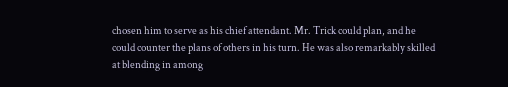chosen him to serve as his chief attendant. Mr. Trick could plan, and he could counter the plans of others in his turn. He was also remarkably skilled at blending in among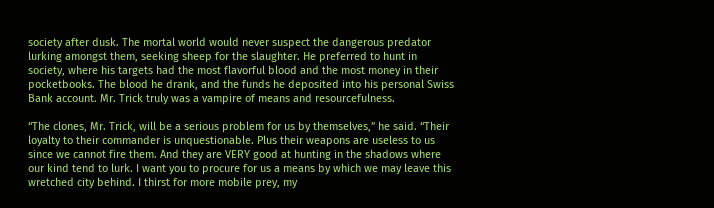society after dusk. The mortal world would never suspect the dangerous predator lurking amongst them, seeking sheep for the slaughter. He preferred to hunt in society, where his targets had the most flavorful blood and the most money in their pocketbooks. The blood he drank, and the funds he deposited into his personal Swiss Bank account. Mr. Trick truly was a vampire of means and resourcefulness.

“The clones, Mr. Trick, will be a serious problem for us by themselves,” he said. “Their loyalty to their commander is unquestionable. Plus their weapons are useless to us since we cannot fire them. And they are VERY good at hunting in the shadows where our kind tend to lurk. I want you to procure for us a means by which we may leave this wretched city behind. I thirst for more mobile prey, my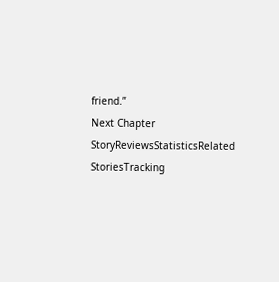friend.”
Next Chapter
StoryReviewsStatisticsRelated StoriesTracking